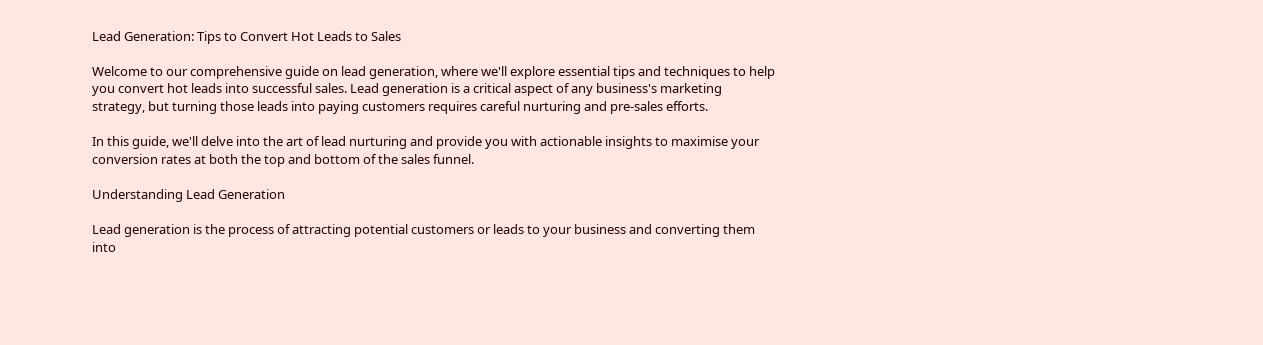Lead Generation: Tips to Convert Hot Leads to Sales

Welcome to our comprehensive guide on lead generation, where we'll explore essential tips and techniques to help you convert hot leads into successful sales. Lead generation is a critical aspect of any business's marketing strategy, but turning those leads into paying customers requires careful nurturing and pre-sales efforts.

In this guide, we'll delve into the art of lead nurturing and provide you with actionable insights to maximise your conversion rates at both the top and bottom of the sales funnel.

Understanding Lead Generation

Lead generation is the process of attracting potential customers or leads to your business and converting them into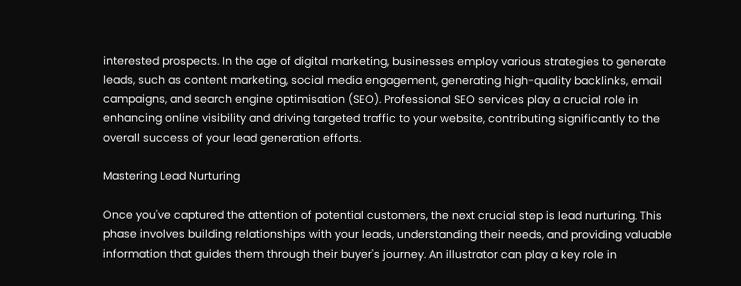interested prospects. In the age of digital marketing, businesses employ various strategies to generate leads, such as content marketing, social media engagement, generating high-quality backlinks, email campaigns, and search engine optimisation (SEO). Professional SEO services play a crucial role in enhancing online visibility and driving targeted traffic to your website, contributing significantly to the overall success of your lead generation efforts.

Mastering Lead Nurturing

Once you've captured the attention of potential customers, the next crucial step is lead nurturing. This phase involves building relationships with your leads, understanding their needs, and providing valuable information that guides them through their buyer's journey. An illustrator can play a key role in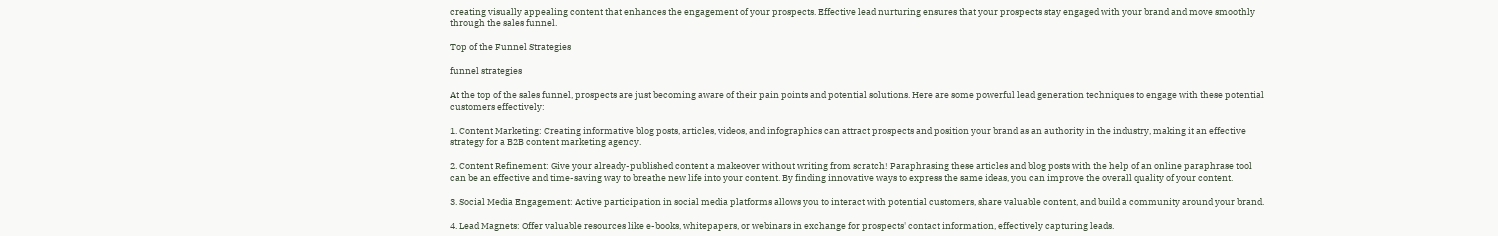creating visually appealing content that enhances the engagement of your prospects. Effective lead nurturing ensures that your prospects stay engaged with your brand and move smoothly through the sales funnel.

Top of the Funnel Strategies

funnel strategies

At the top of the sales funnel, prospects are just becoming aware of their pain points and potential solutions. Here are some powerful lead generation techniques to engage with these potential customers effectively:

1. Content Marketing: Creating informative blog posts, articles, videos, and infographics can attract prospects and position your brand as an authority in the industry, making it an effective strategy for a B2B content marketing agency.

2. Content Refinement: Give your already-published content a makeover without writing from scratch! Paraphrasing these articles and blog posts with the help of an online paraphrase tool can be an effective and time-saving way to breathe new life into your content. By finding innovative ways to express the same ideas, you can improve the overall quality of your content.

3. Social Media Engagement: Active participation in social media platforms allows you to interact with potential customers, share valuable content, and build a community around your brand.

4. Lead Magnets: Offer valuable resources like e-books, whitepapers, or webinars in exchange for prospects' contact information, effectively capturing leads.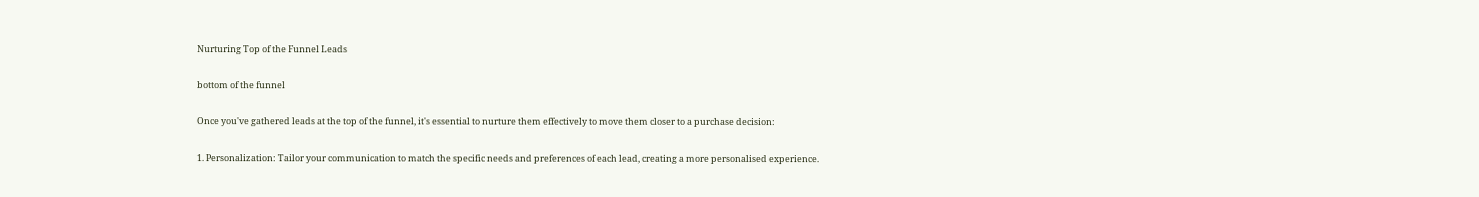Nurturing Top of the Funnel Leads

bottom of the funnel

Once you've gathered leads at the top of the funnel, it's essential to nurture them effectively to move them closer to a purchase decision:

1. Personalization: Tailor your communication to match the specific needs and preferences of each lead, creating a more personalised experience.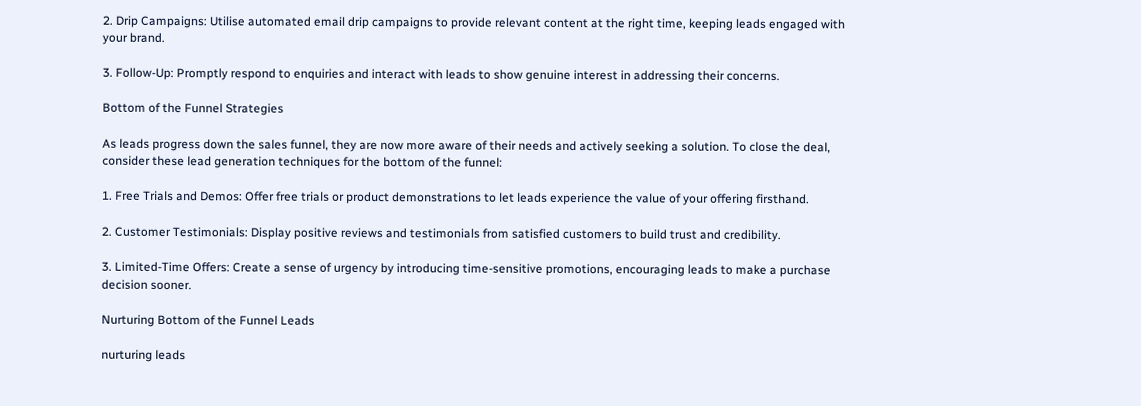2. Drip Campaigns: Utilise automated email drip campaigns to provide relevant content at the right time, keeping leads engaged with your brand.

3. Follow-Up: Promptly respond to enquiries and interact with leads to show genuine interest in addressing their concerns.

Bottom of the Funnel Strategies

As leads progress down the sales funnel, they are now more aware of their needs and actively seeking a solution. To close the deal, consider these lead generation techniques for the bottom of the funnel:

1. Free Trials and Demos: Offer free trials or product demonstrations to let leads experience the value of your offering firsthand.

2. Customer Testimonials: Display positive reviews and testimonials from satisfied customers to build trust and credibility.

3. Limited-Time Offers: Create a sense of urgency by introducing time-sensitive promotions, encouraging leads to make a purchase decision sooner.

Nurturing Bottom of the Funnel Leads

nurturing leads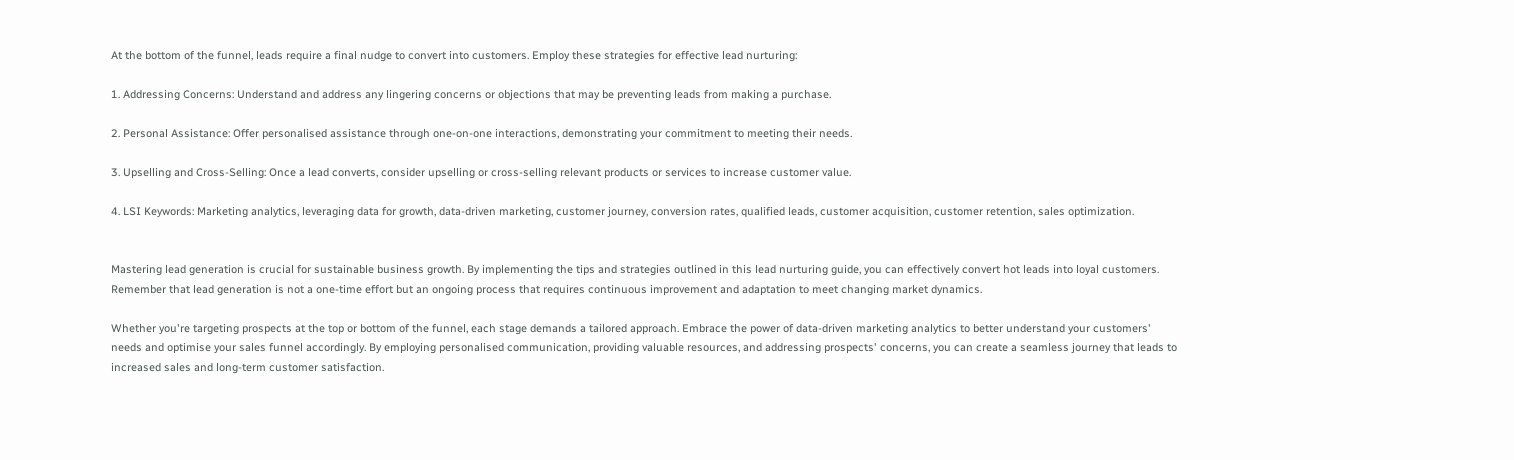At the bottom of the funnel, leads require a final nudge to convert into customers. Employ these strategies for effective lead nurturing:

1. Addressing Concerns: Understand and address any lingering concerns or objections that may be preventing leads from making a purchase.

2. Personal Assistance: Offer personalised assistance through one-on-one interactions, demonstrating your commitment to meeting their needs.

3. Upselling and Cross-Selling: Once a lead converts, consider upselling or cross-selling relevant products or services to increase customer value.

4. LSI Keywords: Marketing analytics, leveraging data for growth, data-driven marketing, customer journey, conversion rates, qualified leads, customer acquisition, customer retention, sales optimization.


Mastering lead generation is crucial for sustainable business growth. By implementing the tips and strategies outlined in this lead nurturing guide, you can effectively convert hot leads into loyal customers. Remember that lead generation is not a one-time effort but an ongoing process that requires continuous improvement and adaptation to meet changing market dynamics.

Whether you're targeting prospects at the top or bottom of the funnel, each stage demands a tailored approach. Embrace the power of data-driven marketing analytics to better understand your customers' needs and optimise your sales funnel accordingly. By employing personalised communication, providing valuable resources, and addressing prospects' concerns, you can create a seamless journey that leads to increased sales and long-term customer satisfaction.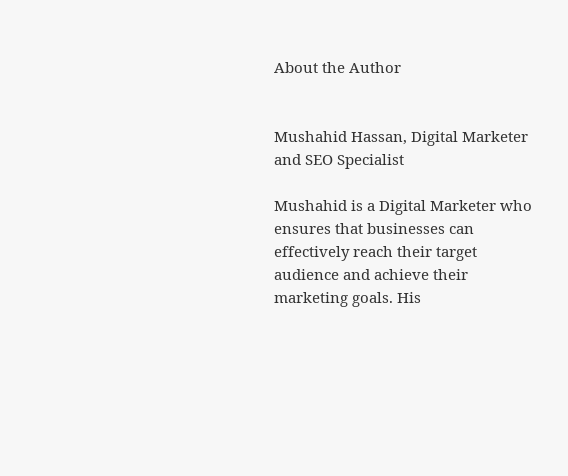About the Author


Mushahid Hassan, Digital Marketer and SEO Specialist

Mushahid is a Digital Marketer who ensures that businesses can effectively reach their target audience and achieve their marketing goals. His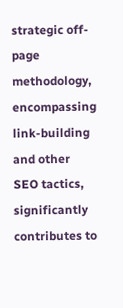strategic off-page methodology, encompassing link-building and other SEO tactics, significantly contributes to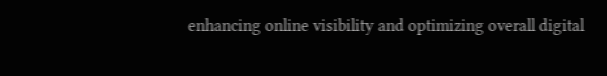enhancing online visibility and optimizing overall digital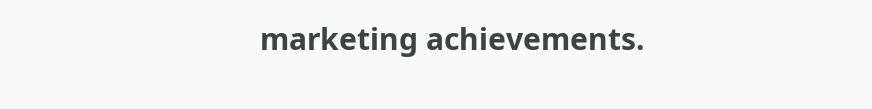marketing achievements.